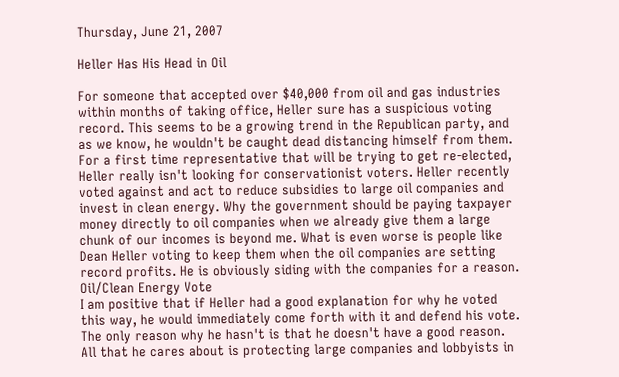Thursday, June 21, 2007

Heller Has His Head in Oil

For someone that accepted over $40,000 from oil and gas industries within months of taking office, Heller sure has a suspicious voting record. This seems to be a growing trend in the Republican party, and as we know, he wouldn't be caught dead distancing himself from them. For a first time representative that will be trying to get re-elected, Heller really isn't looking for conservationist voters. Heller recently voted against and act to reduce subsidies to large oil companies and invest in clean energy. Why the government should be paying taxpayer money directly to oil companies when we already give them a large chunk of our incomes is beyond me. What is even worse is people like Dean Heller voting to keep them when the oil companies are setting record profits. He is obviously siding with the companies for a reason.
Oil/Clean Energy Vote
I am positive that if Heller had a good explanation for why he voted this way, he would immediately come forth with it and defend his vote. The only reason why he hasn't is that he doesn't have a good reason. All that he cares about is protecting large companies and lobbyists in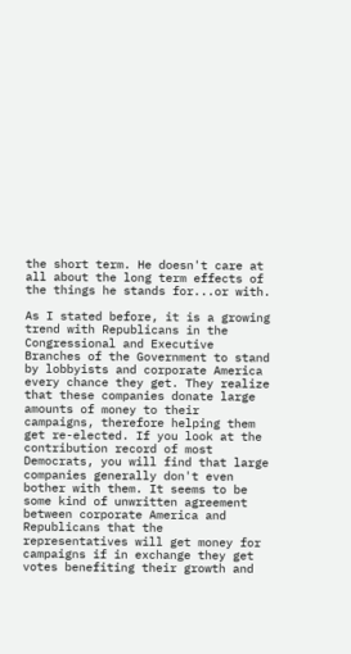the short term. He doesn't care at all about the long term effects of the things he stands for...or with.

As I stated before, it is a growing trend with Republicans in the Congressional and Executive Branches of the Government to stand by lobbyists and corporate America every chance they get. They realize that these companies donate large amounts of money to their campaigns, therefore helping them get re-elected. If you look at the contribution record of most Democrats, you will find that large companies generally don't even bother with them. It seems to be some kind of unwritten agreement between corporate America and Republicans that the representatives will get money for campaigns if in exchange they get votes benefiting their growth and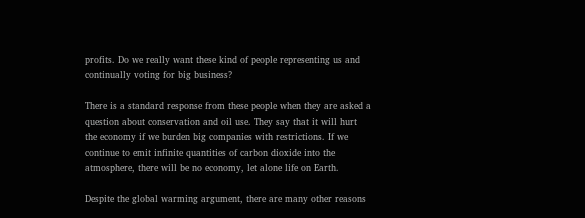profits. Do we really want these kind of people representing us and continually voting for big business?

There is a standard response from these people when they are asked a question about conservation and oil use. They say that it will hurt the economy if we burden big companies with restrictions. If we continue to emit infinite quantities of carbon dioxide into the atmosphere, there will be no economy, let alone life on Earth.

Despite the global warming argument, there are many other reasons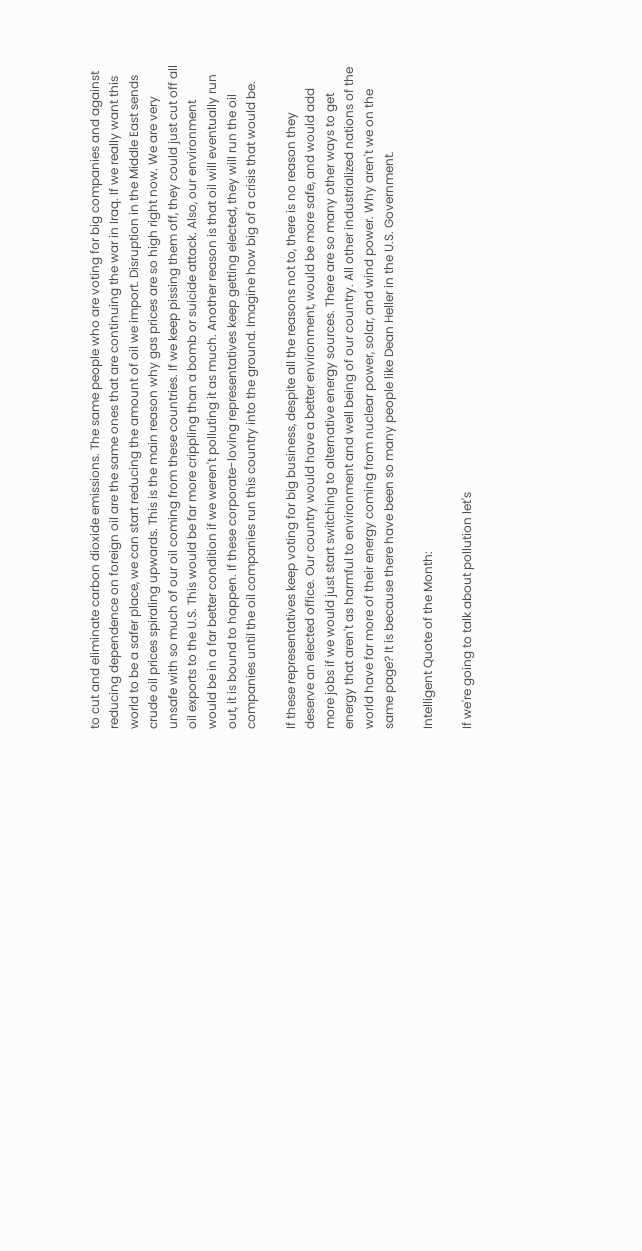to cut and eliminate carbon dioxide emissions. The same people who are voting for big companies and against reducing dependence on foreign oil are the same ones that are continuing the war in Iraq. If we really want this world to be a safer place, we can start reducing the amount of oil we import. Disruption in the Middle East sends crude oil prices spiraling upwards. This is the main reason why gas prices are so high right now. We are very unsafe with so much of our oil coming from these countries. If we keep pissing them off, they could just cut off all oil exports to the U.S. This would be far more crippling than a bomb or suicide attack. Also, our environment would be in a far better condition if we weren't polluting it as much. Another reason is that oil will eventually run out, it is bound to happen. If these corporate-loving representatives keep getting elected, they will run the oil companies until the oil companies run this country into the ground. Imagine how big of a crisis that would be.

If these representatives keep voting for big business, despite all the reasons not to, there is no reason they deserve an elected office. Our country would have a better environment, would be more safe, and would add more jobs if we would just start switching to alternative energy sources. There are so many other ways to get energy that aren't as harmful to environment and well being of our country. All other industrialized nations of the world have far more of their energy coming from nuclear power, solar, and wind power. Why aren't we on the same page? It is because there have been so many people like Dean Heller in the U.S. Government.

Intelligent Quote of the Month:

If we're going to talk about pollution let's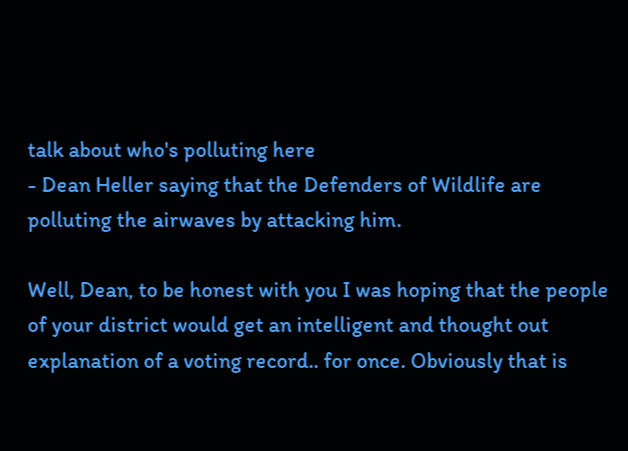talk about who's polluting here
- Dean Heller saying that the Defenders of Wildlife are polluting the airwaves by attacking him.

Well, Dean, to be honest with you I was hoping that the people of your district would get an intelligent and thought out explanation of a voting record.. for once. Obviously that is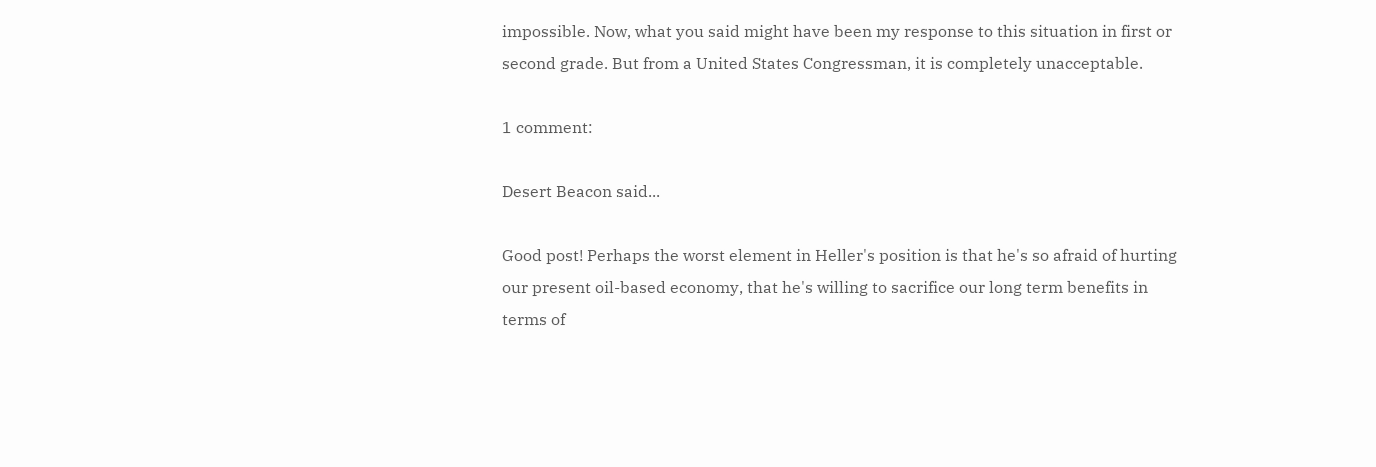impossible. Now, what you said might have been my response to this situation in first or second grade. But from a United States Congressman, it is completely unacceptable.

1 comment:

Desert Beacon said...

Good post! Perhaps the worst element in Heller's position is that he's so afraid of hurting our present oil-based economy, that he's willing to sacrifice our long term benefits in terms of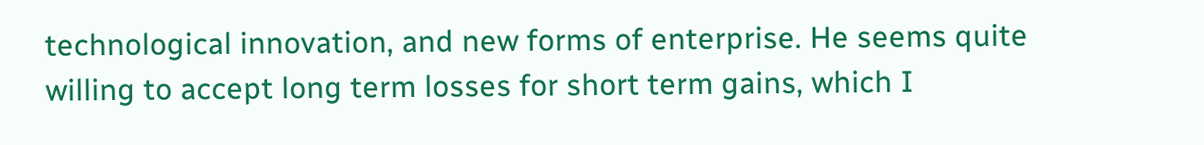technological innovation, and new forms of enterprise. He seems quite willing to accept long term losses for short term gains, which I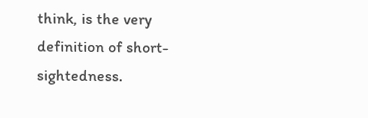think, is the very definition of short-sightedness.